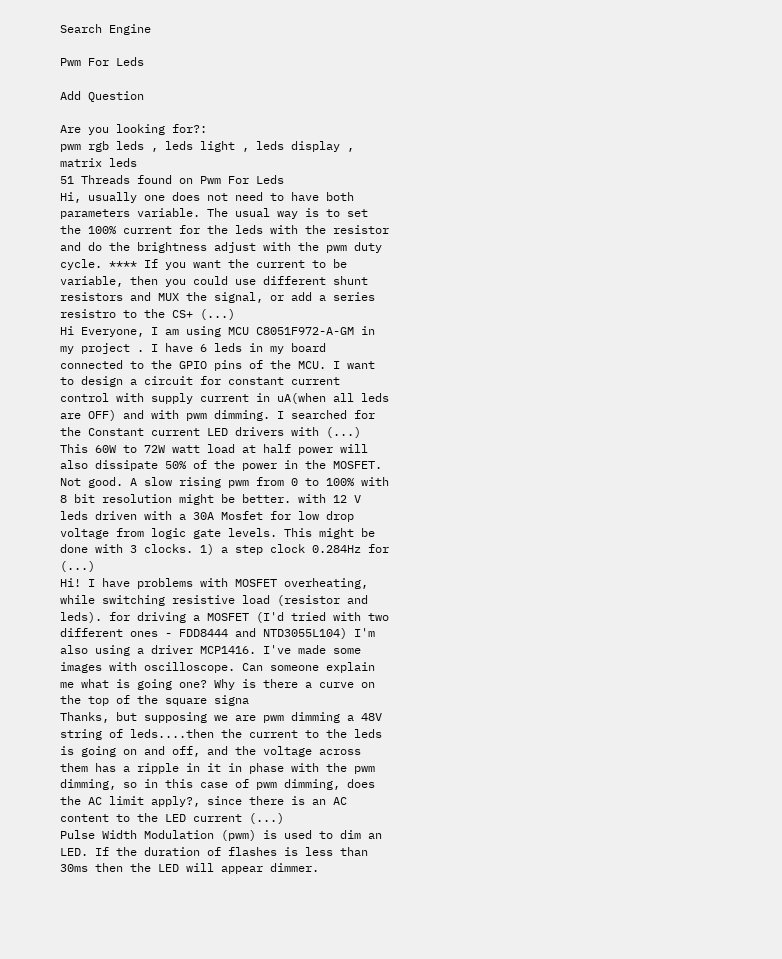Search Engine

Pwm For Leds

Add Question

Are you looking for?:
pwm rgb leds , leds light , leds display , matrix leds
51 Threads found on Pwm For Leds
Hi, usually one does not need to have both parameters variable. The usual way is to set the 100% current for the leds with the resistor and do the brightness adjust with the pwm duty cycle. **** If you want the current to be variable, then you could use different shunt resistors and MUX the signal, or add a series resistro to the CS+ (...)
Hi Everyone, I am using MCU C8051F972-A-GM in my project . I have 6 leds in my board connected to the GPIO pins of the MCU. I want to design a circuit for constant current control with supply current in uA(when all leds are OFF) and with pwm dimming. I searched for the Constant current LED drivers with (...)
This 60W to 72W watt load at half power will also dissipate 50% of the power in the MOSFET. Not good. A slow rising pwm from 0 to 100% with 8 bit resolution might be better. with 12 V leds driven with a 30A Mosfet for low drop voltage from logic gate levels. This might be done with 3 clocks. 1) a step clock 0.284Hz for (...)
Hi! I have problems with MOSFET overheating, while switching resistive load (resistor and leds). for driving a MOSFET (I'd tried with two different ones - FDD8444 and NTD3055L104) I'm also using a driver MCP1416. I've made some images with oscilloscope. Can someone explain me what is going one? Why is there a curve on the top of the square signa
Thanks, but supposing we are pwm dimming a 48V string of leds....then the current to the leds is going on and off, and the voltage across them has a ripple in it in phase with the pwm dimming, so in this case of pwm dimming, does the AC limit apply?, since there is an AC content to the LED current (...)
Pulse Width Modulation (pwm) is used to dim an LED. If the duration of flashes is less than 30ms then the LED will appear dimmer.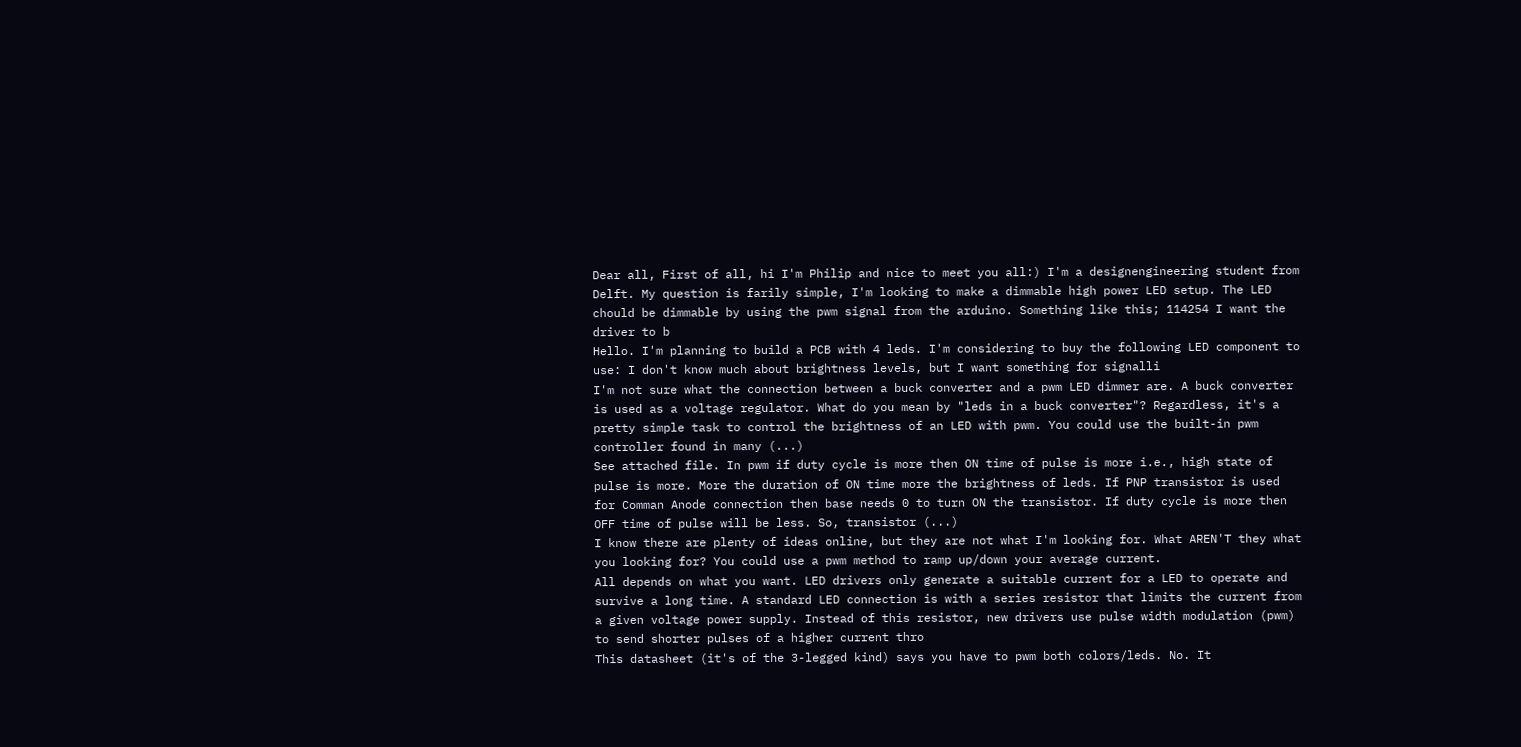Dear all, First of all, hi I'm Philip and nice to meet you all:) I'm a designengineering student from Delft. My question is farily simple, I'm looking to make a dimmable high power LED setup. The LED chould be dimmable by using the pwm signal from the arduino. Something like this; 114254 I want the driver to b
Hello. I'm planning to build a PCB with 4 leds. I'm considering to buy the following LED component to use: I don't know much about brightness levels, but I want something for signalli
I'm not sure what the connection between a buck converter and a pwm LED dimmer are. A buck converter is used as a voltage regulator. What do you mean by "leds in a buck converter"? Regardless, it's a pretty simple task to control the brightness of an LED with pwm. You could use the built-in pwm controller found in many (...)
See attached file. In pwm if duty cycle is more then ON time of pulse is more i.e., high state of pulse is more. More the duration of ON time more the brightness of leds. If PNP transistor is used for Comman Anode connection then base needs 0 to turn ON the transistor. If duty cycle is more then OFF time of pulse will be less. So, transistor (...)
I know there are plenty of ideas online, but they are not what I'm looking for. What AREN'T they what you looking for? You could use a pwm method to ramp up/down your average current.
All depends on what you want. LED drivers only generate a suitable current for a LED to operate and survive a long time. A standard LED connection is with a series resistor that limits the current from a given voltage power supply. Instead of this resistor, new drivers use pulse width modulation (pwm) to send shorter pulses of a higher current thro
This datasheet (it's of the 3-legged kind) says you have to pwm both colors/leds. No. It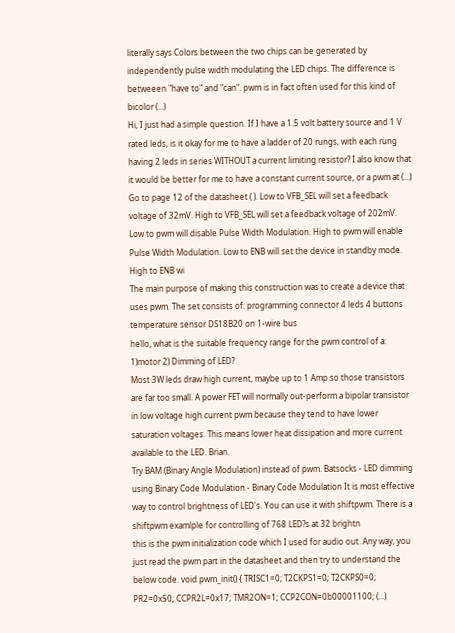literally says Colors between the two chips can be generated by independently pulse width modulating the LED chips. The difference is betweeen "have to" and "can". pwm is in fact often used for this kind of bicolor (...)
Hi, I just had a simple question. If I have a 1.5 volt battery source and 1 V rated leds, is it okay for me to have a ladder of 20 rungs, with each rung having 2 leds in series WITHOUT a current limiting resistor? I also know that it would be better for me to have a constant current source, or a pwm at (...)
Go to page 12 of the datasheet ( ). Low to VFB_SEL will set a feedback voltage of 32mV. High to VFB_SEL will set a feedback voltage of 202mV. Low to pwm will disable Pulse Width Modulation. High to pwm will enable Pulse Width Modulation. Low to ENB will set the device in standby mode. High to ENB wi
The main purpose of making this construction was to create a device that uses pwm. The set consists of: programming connector 4 leds 4 buttons temperature sensor DS18B20 on 1-wire bus
hello, what is the suitable frequency range for the pwm control of a: 1)motor 2) Dimming of LED?
Most 3W leds draw high current, maybe up to 1 Amp so those transistors are far too small. A power FET will normally out-perform a bipolar transistor in low voltage high current pwm because they tend to have lower saturation voltages. This means lower heat dissipation and more current available to the LED. Brian.
Try BAM (Binary Angle Modulation) instead of pwm. Batsocks - LED dimming using Binary Code Modulation - Binary Code Modulation It is most effective way to control brightness of LED's. You can use it with shiftpwm. There is a shiftpwm examlple for controlling of 768 LED?s at 32 brightn
this is the pwm initialization code which I used for audio out. Any way, you just read the pwm part in the datasheet and then try to understand the below code. void pwm_init() { TRISC1=0; T2CKPS1=0; T2CKPS0=0; PR2=0x50; CCPR2L=0x17; TMR2ON=1; CCP2CON=0b00001100; (...)